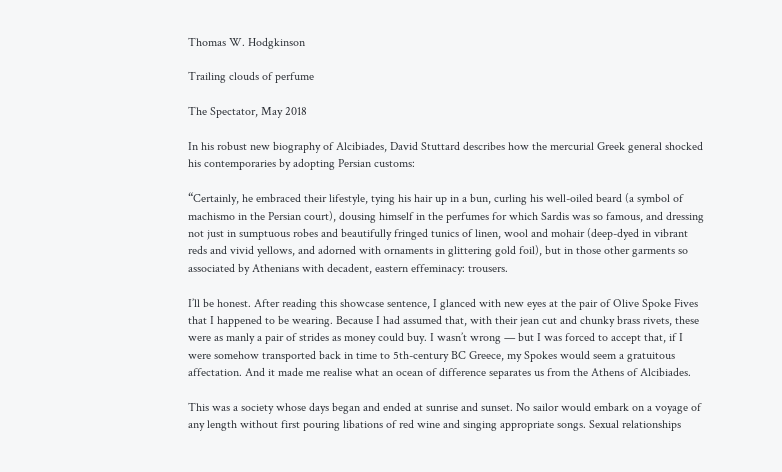Thomas W. Hodgkinson

Trailing clouds of perfume

The Spectator, May 2018

In his robust new biography of Alcibiades, David Stuttard describes how the mercurial Greek general shocked his contemporaries by adopting Persian customs:

“Certainly, he embraced their lifestyle, tying his hair up in a bun, curling his well-oiled beard (a symbol of machismo in the Persian court), dousing himself in the perfumes for which Sardis was so famous, and dressing not just in sumptuous robes and beautifully fringed tunics of linen, wool and mohair (deep-dyed in vibrant reds and vivid yellows, and adorned with ornaments in glittering gold foil), but in those other garments so associated by Athenians with decadent, eastern effeminacy: trousers.

I’ll be honest. After reading this showcase sentence, I glanced with new eyes at the pair of Olive Spoke Fives that I happened to be wearing. Because I had assumed that, with their jean cut and chunky brass rivets, these were as manly a pair of strides as money could buy. I wasn’t wrong — but I was forced to accept that, if I were somehow transported back in time to 5th-century BC Greece, my Spokes would seem a gratuitous affectation. And it made me realise what an ocean of difference separates us from the Athens of Alcibiades.

This was a society whose days began and ended at sunrise and sunset. No sailor would embark on a voyage of any length without first pouring libations of red wine and singing appropriate songs. Sexual relationships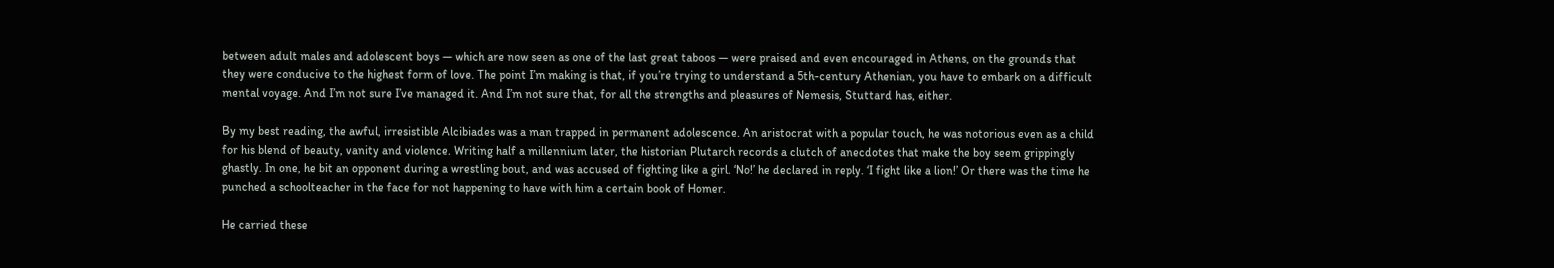between adult males and adolescent boys — which are now seen as one of the last great taboos — were praised and even encouraged in Athens, on the grounds that they were conducive to the highest form of love. The point I’m making is that, if you’re trying to understand a 5th-century Athenian, you have to embark on a difficult mental voyage. And I’m not sure I’ve managed it. And I’m not sure that, for all the strengths and pleasures of Nemesis, Stuttard has, either.

By my best reading, the awful, irresistible Alcibiades was a man trapped in permanent adolescence. An aristocrat with a popular touch, he was notorious even as a child for his blend of beauty, vanity and violence. Writing half a millennium later, the historian Plutarch records a clutch of anecdotes that make the boy seem grippingly ghastly. In one, he bit an opponent during a wrestling bout, and was accused of fighting like a girl. ‘No!’ he declared in reply. ‘I fight like a lion!’ Or there was the time he punched a schoolteacher in the face for not happening to have with him a certain book of Homer.

He carried these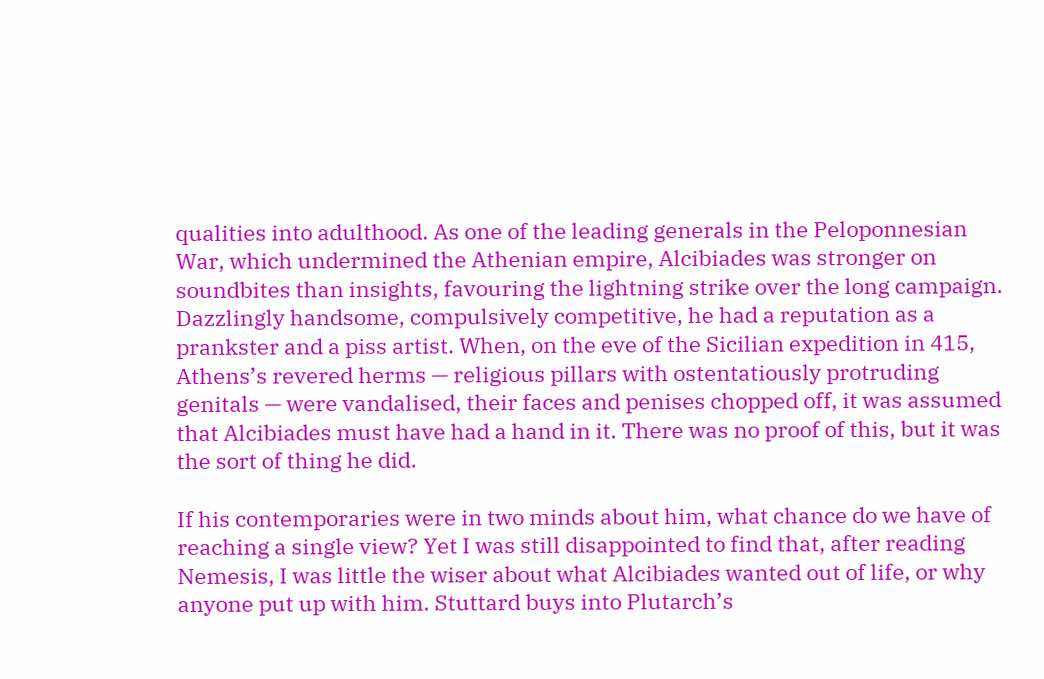qualities into adulthood. As one of the leading generals in the Peloponnesian War, which undermined the Athenian empire, Alcibiades was stronger on soundbites than insights, favouring the lightning strike over the long campaign. Dazzlingly handsome, compulsively competitive, he had a reputation as a prankster and a piss artist. When, on the eve of the Sicilian expedition in 415, Athens’s revered herms — religious pillars with ostentatiously protruding genitals — were vandalised, their faces and penises chopped off, it was assumed that Alcibiades must have had a hand in it. There was no proof of this, but it was the sort of thing he did.

If his contemporaries were in two minds about him, what chance do we have of reaching a single view? Yet I was still disappointed to find that, after reading Nemesis, I was little the wiser about what Alcibiades wanted out of life, or why anyone put up with him. Stuttard buys into Plutarch’s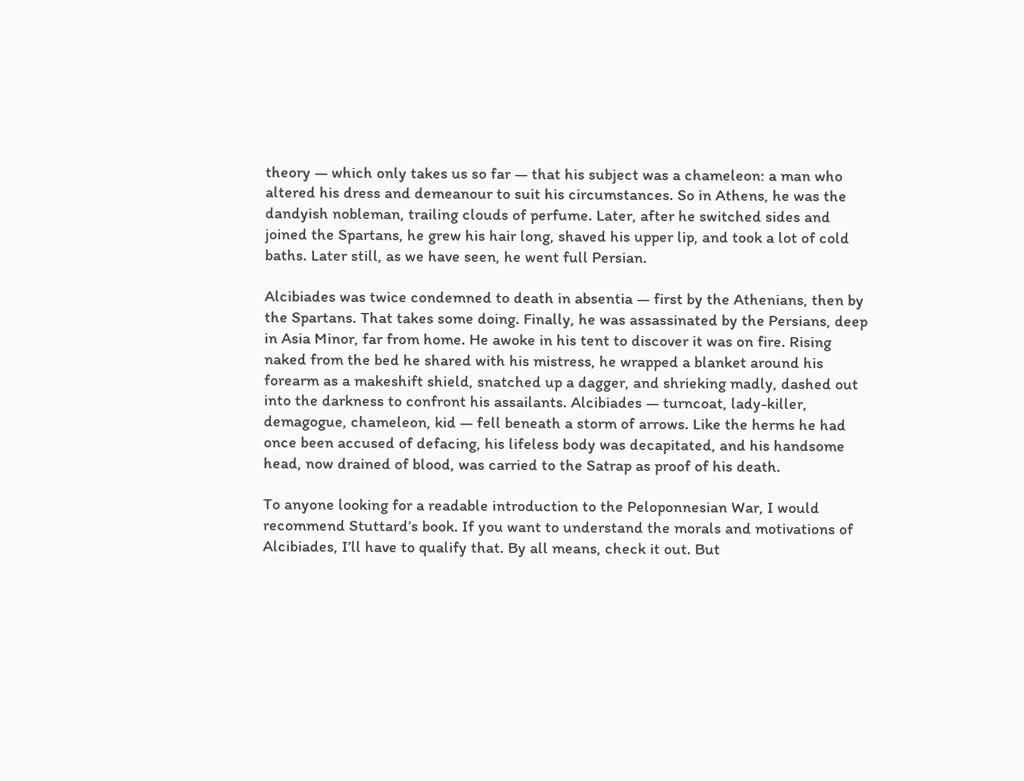theory — which only takes us so far — that his subject was a chameleon: a man who altered his dress and demeanour to suit his circumstances. So in Athens, he was the dandyish nobleman, trailing clouds of perfume. Later, after he switched sides and joined the Spartans, he grew his hair long, shaved his upper lip, and took a lot of cold baths. Later still, as we have seen, he went full Persian.

Alcibiades was twice condemned to death in absentia — first by the Athenians, then by the Spartans. That takes some doing. Finally, he was assassinated by the Persians, deep in Asia Minor, far from home. He awoke in his tent to discover it was on fire. Rising naked from the bed he shared with his mistress, he wrapped a blanket around his forearm as a makeshift shield, snatched up a dagger, and shrieking madly, dashed out into the darkness to confront his assailants. Alcibiades — turncoat, lady-killer, demagogue, chameleon, kid — fell beneath a storm of arrows. Like the herms he had once been accused of defacing, his lifeless body was decapitated, and his handsome head, now drained of blood, was carried to the Satrap as proof of his death.

To anyone looking for a readable introduction to the Peloponnesian War, I would recommend Stuttard’s book. If you want to understand the morals and motivations of Alcibiades, I’ll have to qualify that. By all means, check it out. But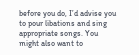before you do, I’d advise you to pour libations and sing appropriate songs. You might also want to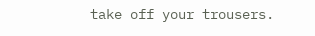take off your trousers.